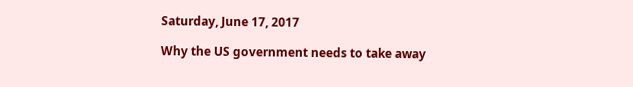Saturday, June 17, 2017

Why the US government needs to take away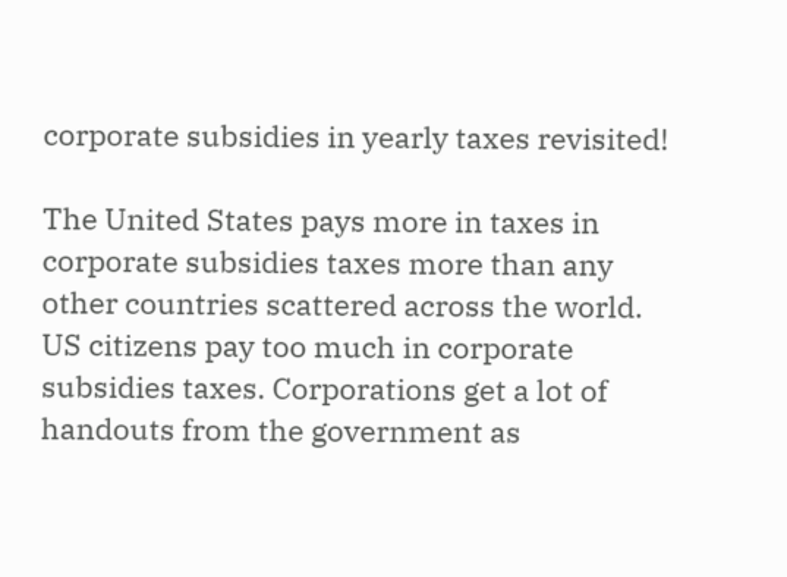corporate subsidies in yearly taxes revisited!

The United States pays more in taxes in corporate subsidies taxes more than any other countries scattered across the world. US citizens pay too much in corporate subsidies taxes. Corporations get a lot of handouts from the government as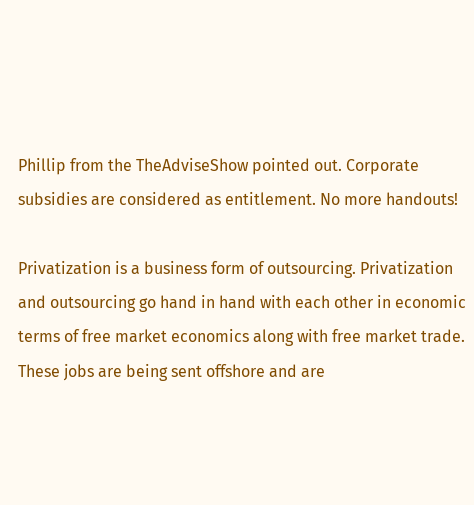Phillip from the TheAdviseShow pointed out. Corporate subsidies are considered as entitlement. No more handouts!

Privatization is a business form of outsourcing. Privatization and outsourcing go hand in hand with each other in economic terms of free market economics along with free market trade. These jobs are being sent offshore and are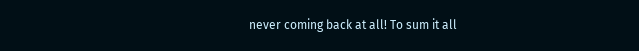never coming back at all! To sum it all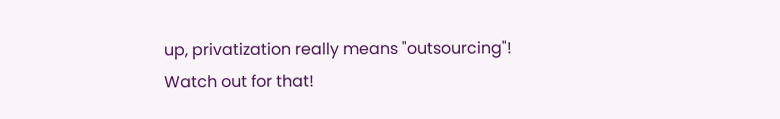up, privatization really means "outsourcing"! Watch out for that!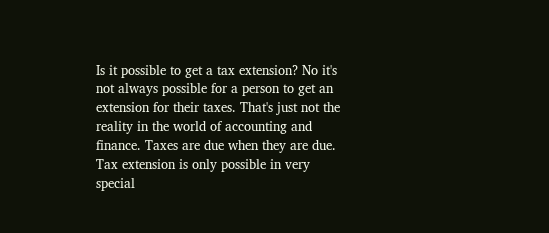Is it possible to get a tax extension? No it's not always possible for a person to get an extension for their taxes. That's just not the reality in the world of accounting and finance. Taxes are due when they are due. Tax extension is only possible in very special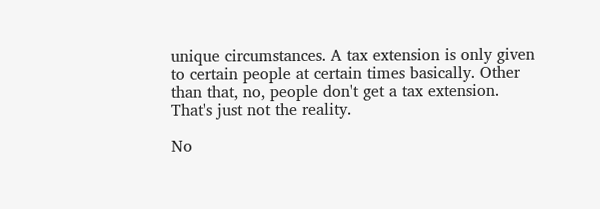unique circumstances. A tax extension is only given to certain people at certain times basically. Other than that, no, people don't get a tax extension. That's just not the reality.

No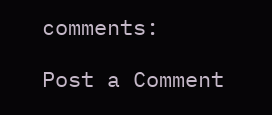comments:

Post a Comment